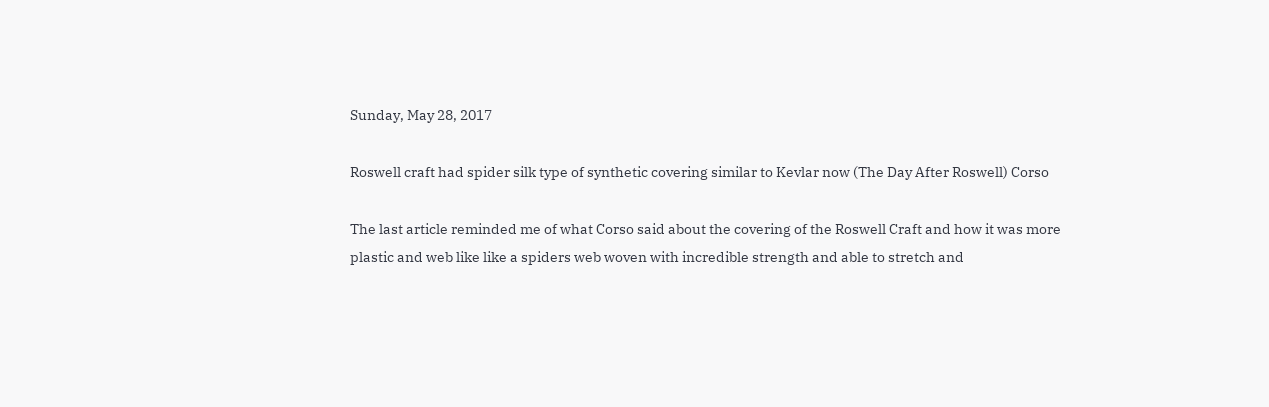Sunday, May 28, 2017

Roswell craft had spider silk type of synthetic covering similar to Kevlar now (The Day After Roswell) Corso

The last article reminded me of what Corso said about the covering of the Roswell Craft and how it was more plastic and web like like a spiders web woven with incredible strength and able to stretch and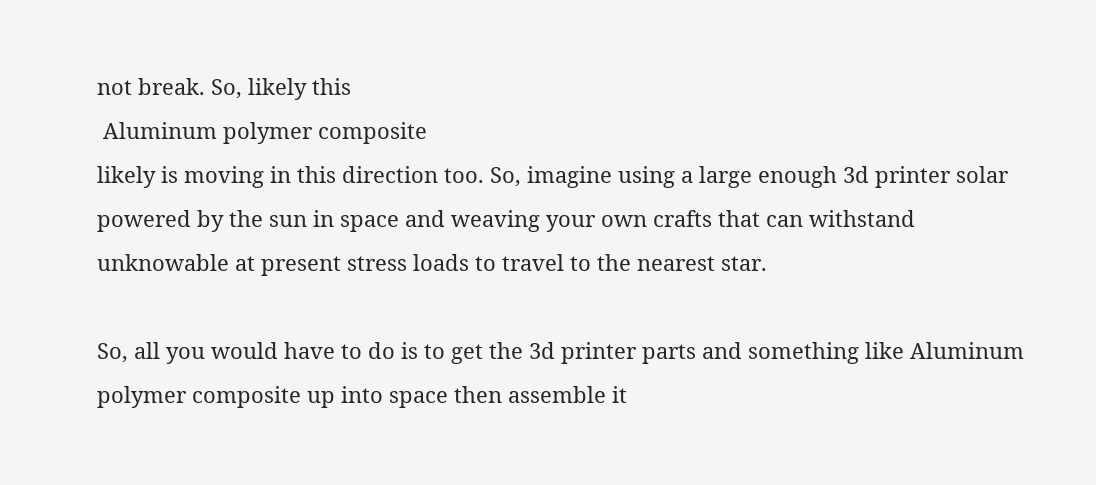not break. So, likely this
 Aluminum polymer composite
likely is moving in this direction too. So, imagine using a large enough 3d printer solar powered by the sun in space and weaving your own crafts that can withstand unknowable at present stress loads to travel to the nearest star.

So, all you would have to do is to get the 3d printer parts and something like Aluminum polymer composite up into space then assemble it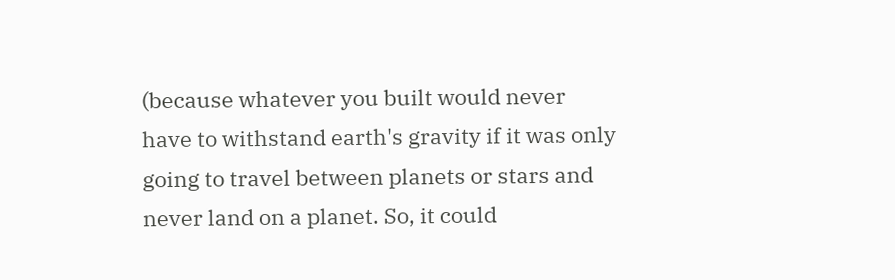(because whatever you built would never have to withstand earth's gravity if it was only going to travel between planets or stars and never land on a planet. So, it could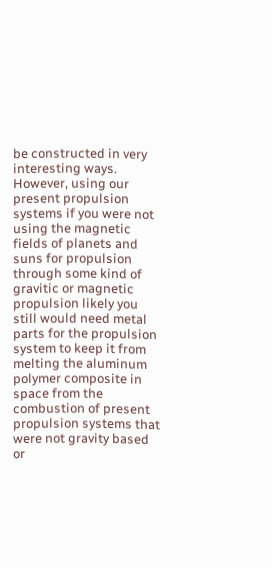be constructed in very interesting ways. However, using our present propulsion systems if you were not using the magnetic fields of planets and suns for propulsion through some kind of gravitic or magnetic propulsion likely you still would need metal parts for the propulsion system to keep it from melting the aluminum polymer composite in space from the combustion of present propulsion systems that were not gravity based or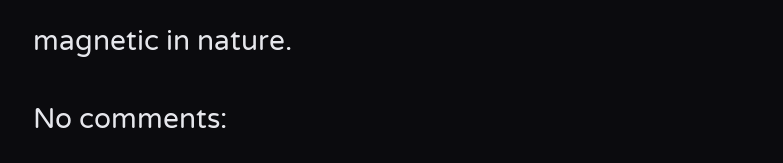magnetic in nature.

No comments: